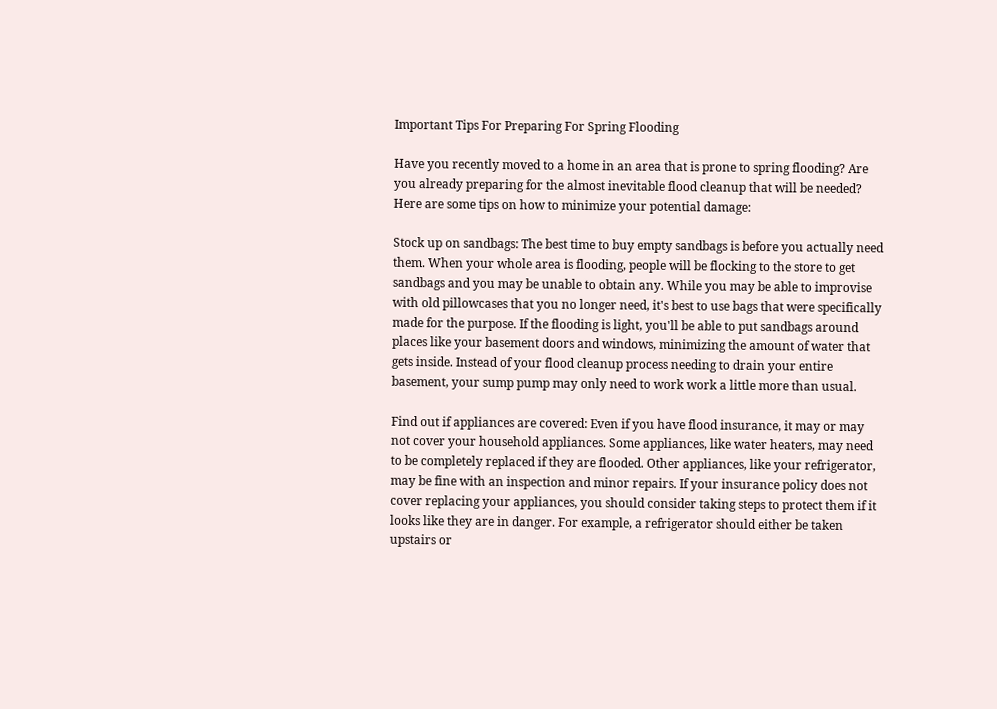Important Tips For Preparing For Spring Flooding

Have you recently moved to a home in an area that is prone to spring flooding? Are you already preparing for the almost inevitable flood cleanup that will be needed? Here are some tips on how to minimize your potential damage:

Stock up on sandbags: The best time to buy empty sandbags is before you actually need them. When your whole area is flooding, people will be flocking to the store to get sandbags and you may be unable to obtain any. While you may be able to improvise with old pillowcases that you no longer need, it's best to use bags that were specifically made for the purpose. If the flooding is light, you'll be able to put sandbags around places like your basement doors and windows, minimizing the amount of water that gets inside. Instead of your flood cleanup process needing to drain your entire basement, your sump pump may only need to work work a little more than usual.

Find out if appliances are covered: Even if you have flood insurance, it may or may not cover your household appliances. Some appliances, like water heaters, may need to be completely replaced if they are flooded. Other appliances, like your refrigerator, may be fine with an inspection and minor repairs. If your insurance policy does not cover replacing your appliances, you should consider taking steps to protect them if it looks like they are in danger. For example, a refrigerator should either be taken upstairs or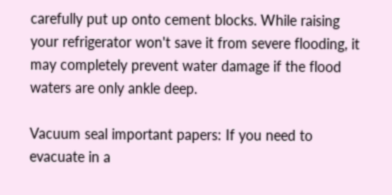carefully put up onto cement blocks. While raising your refrigerator won't save it from severe flooding, it may completely prevent water damage if the flood waters are only ankle deep.

Vacuum seal important papers: If you need to evacuate in a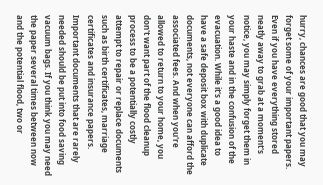hurry, chances are good that you may forget some of your important papers. Even if you have everything stored neatly away to grab at a moment's notice, you may simply forget them in your haste and in the confusion of the evacuation. While it's a good idea to have a safe deposit box with duplicate documents, not everyone can afford the associated fees. And when you're allowed to return to your home, you don't want part of the flood cleanup process to be a potentially costly attempt to repair or replace documents such as birth certificates, marriage certificates and insurance papers. Important documents that are rarely needed should be put into food saving vacuum bags. If you think you may need the paper several times between now and the potential flood, two or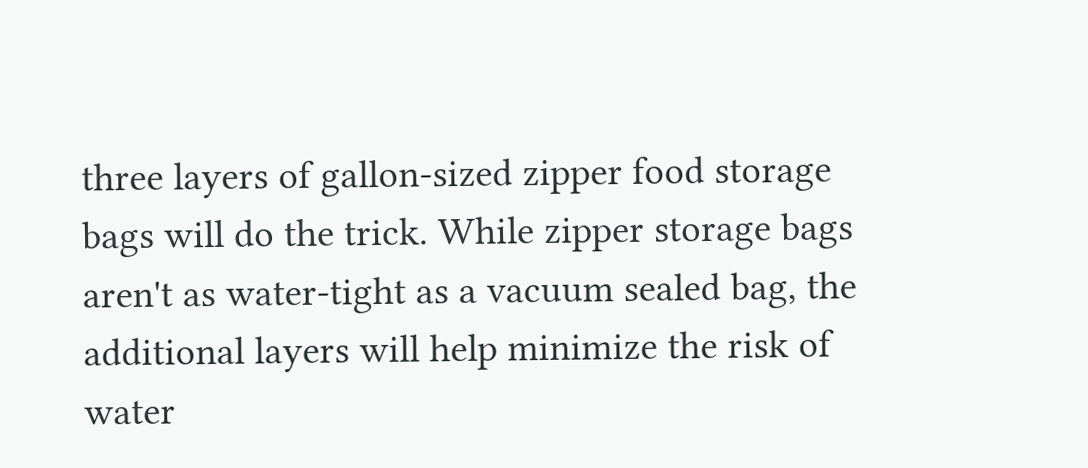three layers of gallon-sized zipper food storage bags will do the trick. While zipper storage bags aren't as water-tight as a vacuum sealed bag, the additional layers will help minimize the risk of water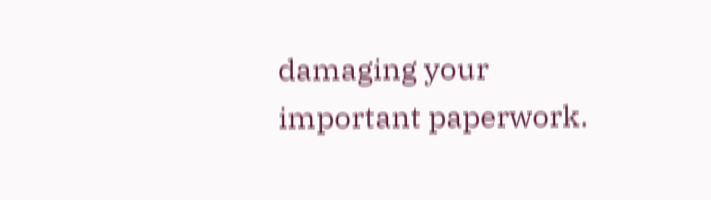damaging your important paperwork.